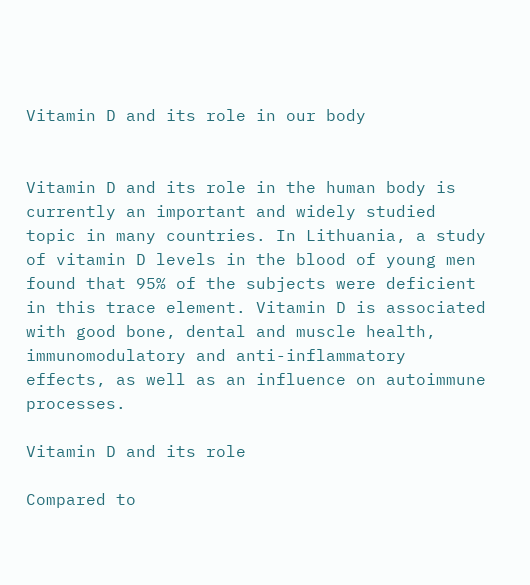Vitamin D and its role in our body


Vitamin D and its role in the human body is currently an important and widely studied topic in many countries. In Lithuania, a study of vitamin D levels in the blood of young men found that 95% of the subjects were deficient in this trace element. Vitamin D is associated with good bone, dental and muscle health, immunomodulatory and anti-inflammatory effects, as well as an influence on autoimmune processes.

Vitamin D and its role

Compared to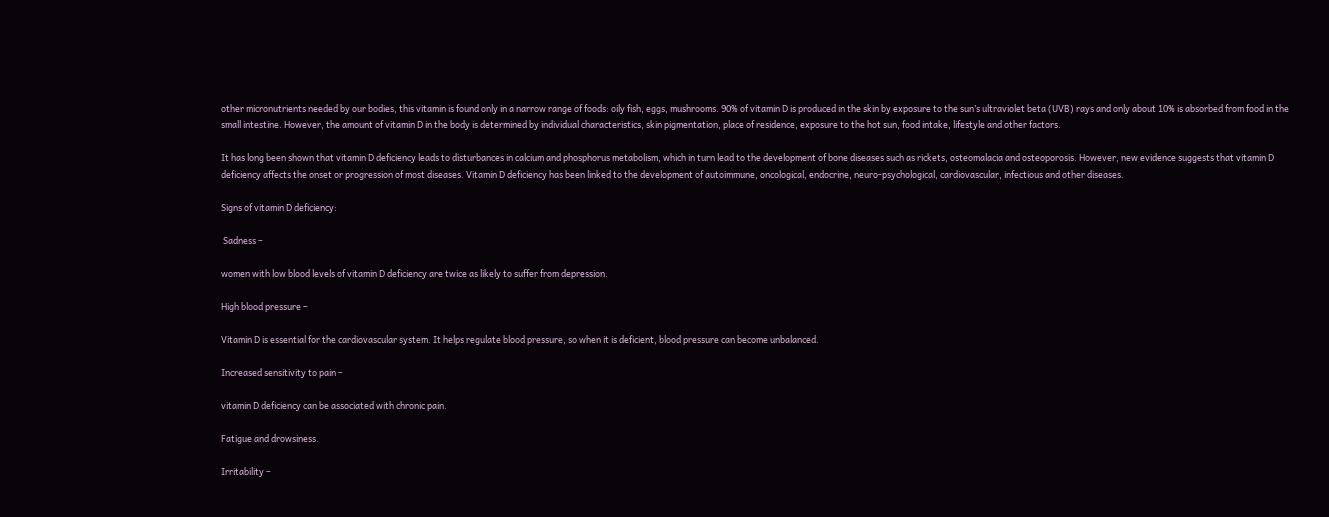other micronutrients needed by our bodies, this vitamin is found only in a narrow range of foods: oily fish, eggs, mushrooms. 90% of vitamin D is produced in the skin by exposure to the sun’s ultraviolet beta (UVB) rays and only about 10% is absorbed from food in the small intestine. However, the amount of vitamin D in the body is determined by individual characteristics, skin pigmentation, place of residence, exposure to the hot sun, food intake, lifestyle and other factors.

It has long been shown that vitamin D deficiency leads to disturbances in calcium and phosphorus metabolism, which in turn lead to the development of bone diseases such as rickets, osteomalacia and osteoporosis. However, new evidence suggests that vitamin D deficiency affects the onset or progression of most diseases. Vitamin D deficiency has been linked to the development of autoimmune, oncological, endocrine, neuro-psychological, cardiovascular, infectious and other diseases.

Signs of vitamin D deficiency:

 Sadness –

women with low blood levels of vitamin D deficiency are twice as likely to suffer from depression.

High blood pressure –

Vitamin D is essential for the cardiovascular system. It helps regulate blood pressure, so when it is deficient, blood pressure can become unbalanced.

Increased sensitivity to pain –

vitamin D deficiency can be associated with chronic pain.

Fatigue and drowsiness.

Irritability –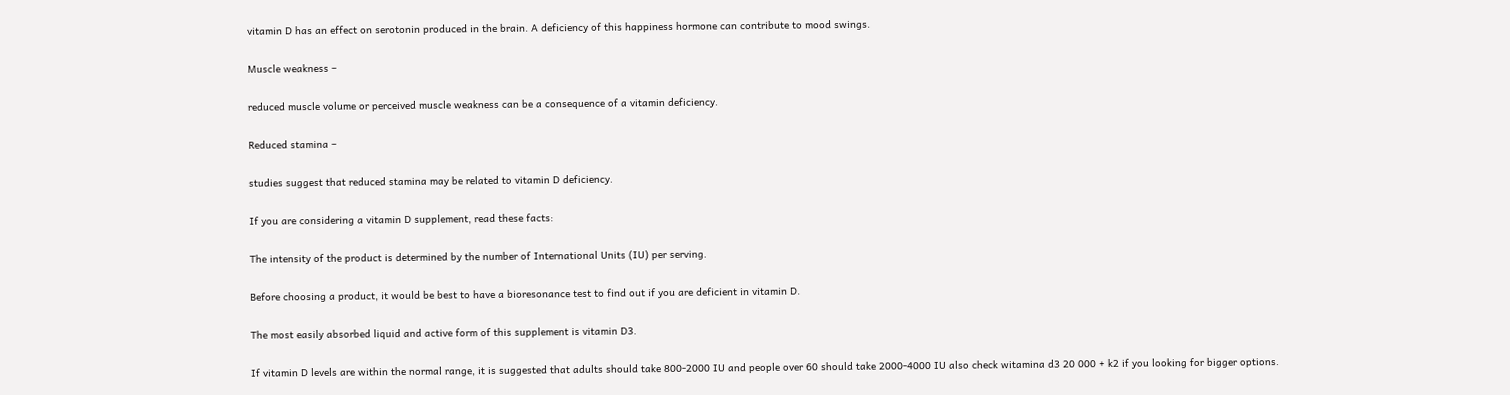vitamin D has an effect on serotonin produced in the brain. A deficiency of this happiness hormone can contribute to mood swings.

Muscle weakness –

reduced muscle volume or perceived muscle weakness can be a consequence of a vitamin deficiency.

Reduced stamina –

studies suggest that reduced stamina may be related to vitamin D deficiency.

If you are considering a vitamin D supplement, read these facts:

The intensity of the product is determined by the number of International Units (IU) per serving.

Before choosing a product, it would be best to have a bioresonance test to find out if you are deficient in vitamin D.

The most easily absorbed liquid and active form of this supplement is vitamin D3.

If vitamin D levels are within the normal range, it is suggested that adults should take 800-2000 IU and people over 60 should take 2000-4000 IU also check witamina d3 20 000 + k2 if you looking for bigger options.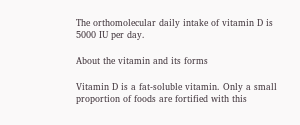The orthomolecular daily intake of vitamin D is 5000 IU per day.

About the vitamin and its forms

Vitamin D is a fat-soluble vitamin. Only a small proportion of foods are fortified with this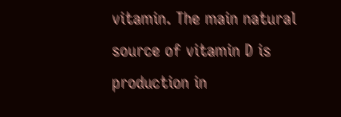vitamin. The main natural source of vitamin D is production in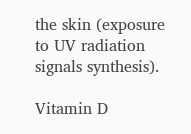the skin (exposure to UV radiation signals synthesis).

Vitamin D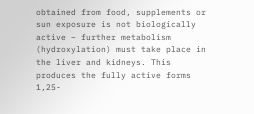obtained from food, supplements or sun exposure is not biologically active – further metabolism (hydroxylation) must take place in the liver and kidneys. This produces the fully active forms 1,25-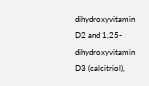dihydroxyvitamin D2 and 1,25-dihydroxyvitamin D3 (calcitriol),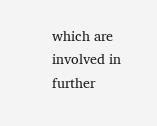which are involved in further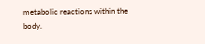metabolic reactions within the body.